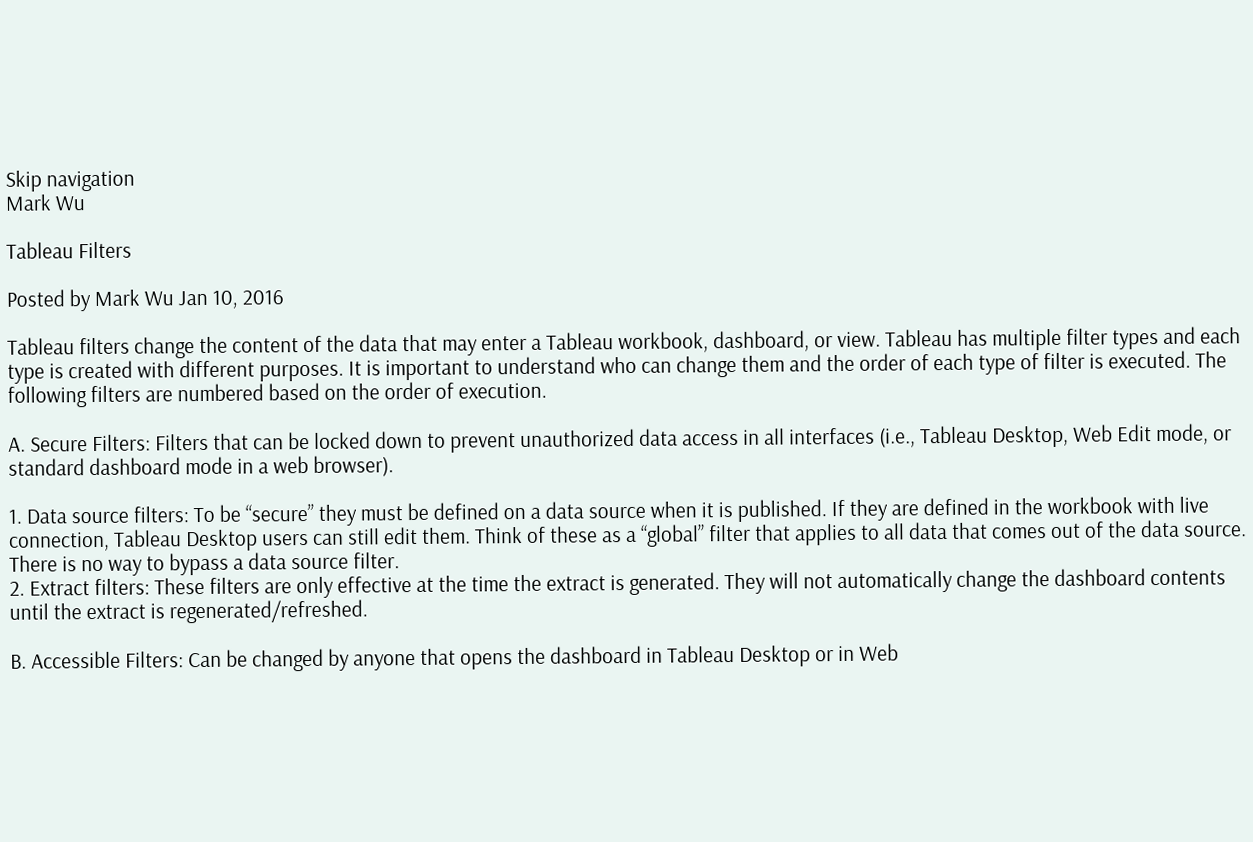Skip navigation
Mark Wu

Tableau Filters

Posted by Mark Wu Jan 10, 2016

Tableau filters change the content of the data that may enter a Tableau workbook, dashboard, or view. Tableau has multiple filter types and each type is created with different purposes. It is important to understand who can change them and the order of each type of filter is executed. The following filters are numbered based on the order of execution.

A. Secure Filters: Filters that can be locked down to prevent unauthorized data access in all interfaces (i.e., Tableau Desktop, Web Edit mode, or standard dashboard mode in a web browser).

1. Data source filters: To be “secure” they must be defined on a data source when it is published. If they are defined in the workbook with live connection, Tableau Desktop users can still edit them. Think of these as a “global” filter that applies to all data that comes out of the data source. There is no way to bypass a data source filter.
2. Extract filters: These filters are only effective at the time the extract is generated. They will not automatically change the dashboard contents until the extract is regenerated/refreshed.

B. Accessible Filters: Can be changed by anyone that opens the dashboard in Tableau Desktop or in Web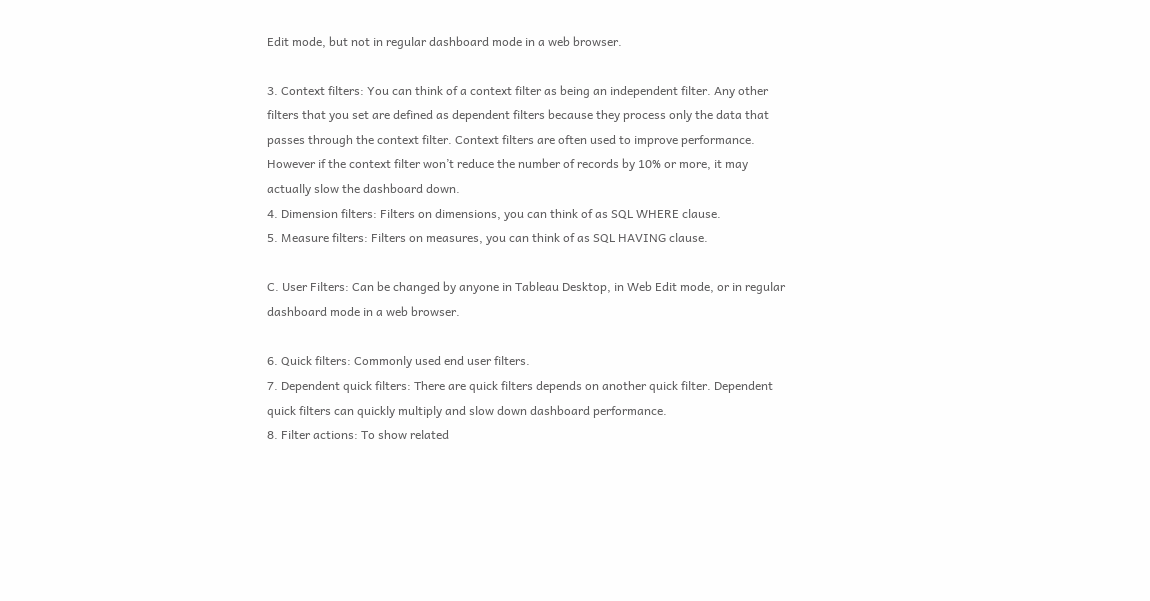Edit mode, but not in regular dashboard mode in a web browser.

3. Context filters: You can think of a context filter as being an independent filter. Any other filters that you set are defined as dependent filters because they process only the data that passes through the context filter. Context filters are often used to improve performance. However if the context filter won’t reduce the number of records by 10% or more, it may actually slow the dashboard down.
4. Dimension filters: Filters on dimensions, you can think of as SQL WHERE clause.
5. Measure filters: Filters on measures, you can think of as SQL HAVING clause.

C. User Filters: Can be changed by anyone in Tableau Desktop, in Web Edit mode, or in regular dashboard mode in a web browser.

6. Quick filters: Commonly used end user filters.
7. Dependent quick filters: There are quick filters depends on another quick filter. Dependent quick filters can quickly multiply and slow down dashboard performance.
8. Filter actions: To show related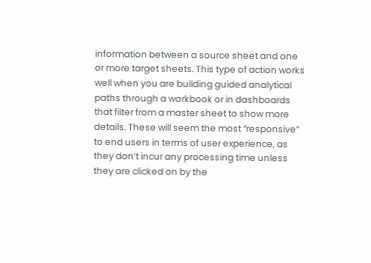information between a source sheet and one or more target sheets. This type of action works well when you are building guided analytical paths through a workbook or in dashboards that filter from a master sheet to show more details. These will seem the most “responsive” to end users in terms of user experience, as they don’t incur any processing time unless they are clicked on by the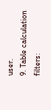user.
9. Table calculation filters: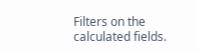Filters on the calculated fields.